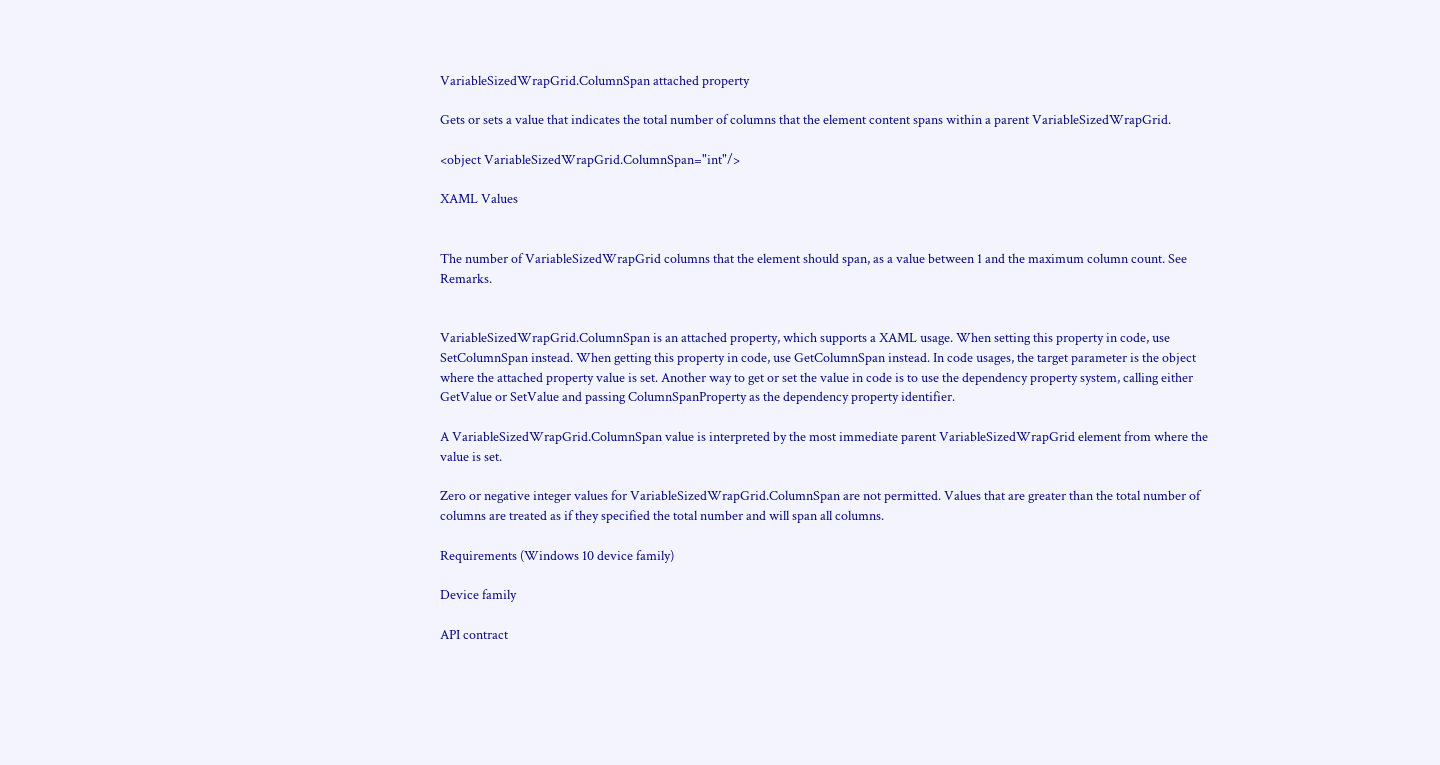VariableSizedWrapGrid.ColumnSpan attached property

Gets or sets a value that indicates the total number of columns that the element content spans within a parent VariableSizedWrapGrid.

<object VariableSizedWrapGrid.ColumnSpan="int"/>

XAML Values


The number of VariableSizedWrapGrid columns that the element should span, as a value between 1 and the maximum column count. See Remarks.


VariableSizedWrapGrid.ColumnSpan is an attached property, which supports a XAML usage. When setting this property in code, use SetColumnSpan instead. When getting this property in code, use GetColumnSpan instead. In code usages, the target parameter is the object where the attached property value is set. Another way to get or set the value in code is to use the dependency property system, calling either GetValue or SetValue and passing ColumnSpanProperty as the dependency property identifier.

A VariableSizedWrapGrid.ColumnSpan value is interpreted by the most immediate parent VariableSizedWrapGrid element from where the value is set.

Zero or negative integer values for VariableSizedWrapGrid.ColumnSpan are not permitted. Values that are greater than the total number of columns are treated as if they specified the total number and will span all columns.

Requirements (Windows 10 device family)

Device family

API contract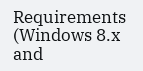Requirements (Windows 8.x and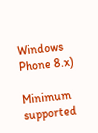Windows Phone 8.x)

Minimum supported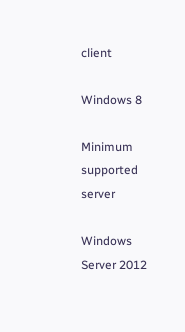client

Windows 8

Minimum supported server

Windows Server 2012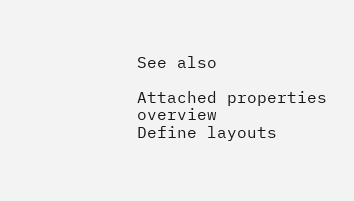See also

Attached properties overview
Define layouts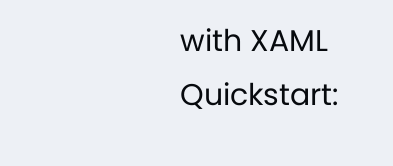with XAML
Quickstart: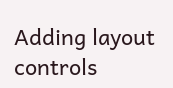Adding layout controls